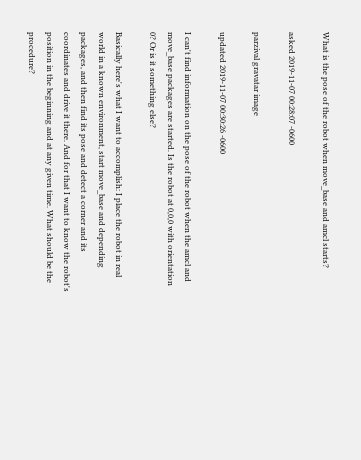What is the pose of the robot when move_base and amcl starts?

asked 2019-11-07 00:28:07 -0600

parzival gravatar image

updated 2019-11-07 00:30:26 -0600

I can't find information on the pose of the robot when the amcl and move_base packages are started. Is the robot at 0,0,0 with orientation 0? Or is it something else?

Basically here's what I want to accomplish: I place the robot in real world in a known environment, start move_base and depending packages, and then find its pose and detect a corner and its coordinates and drive it there. And for that I want to know the robot's position in the beginning and at any given time. What should be the procedure?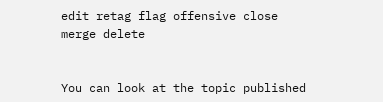edit retag flag offensive close merge delete


You can look at the topic published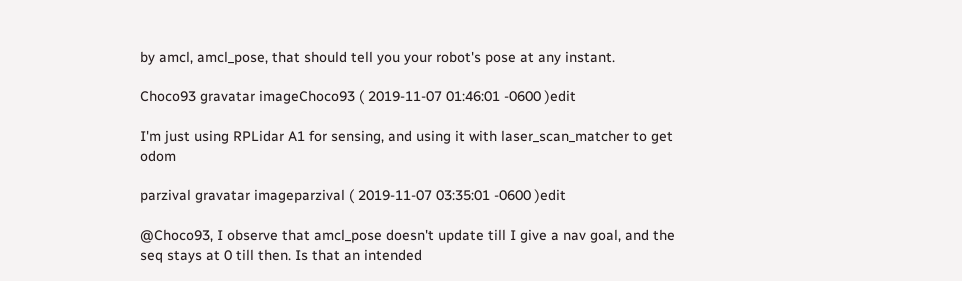by amcl, amcl_pose, that should tell you your robot's pose at any instant.

Choco93 gravatar imageChoco93 ( 2019-11-07 01:46:01 -0600 )edit

I'm just using RPLidar A1 for sensing, and using it with laser_scan_matcher to get odom

parzival gravatar imageparzival ( 2019-11-07 03:35:01 -0600 )edit

@Choco93, I observe that amcl_pose doesn't update till I give a nav goal, and the seq stays at 0 till then. Is that an intended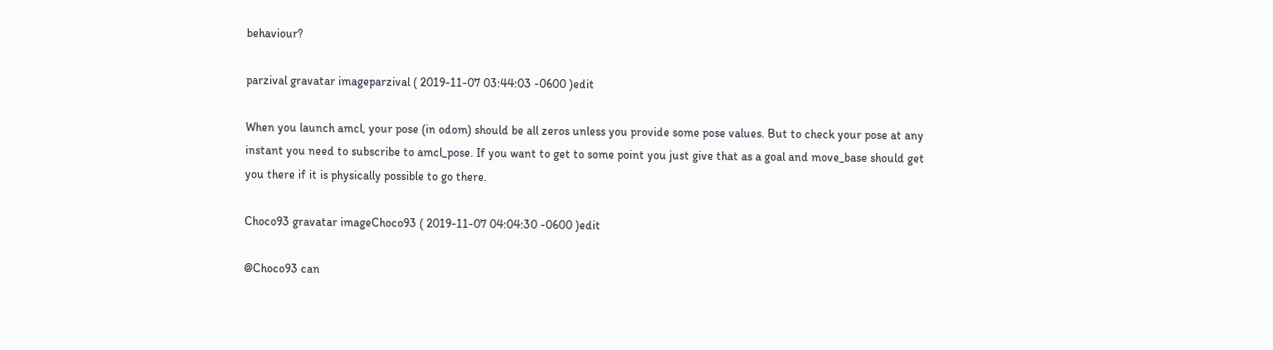behaviour?

parzival gravatar imageparzival ( 2019-11-07 03:44:03 -0600 )edit

When you launch amcl, your pose (in odom) should be all zeros unless you provide some pose values. But to check your pose at any instant you need to subscribe to amcl_pose. If you want to get to some point you just give that as a goal and move_base should get you there if it is physically possible to go there.

Choco93 gravatar imageChoco93 ( 2019-11-07 04:04:30 -0600 )edit

@Choco93 can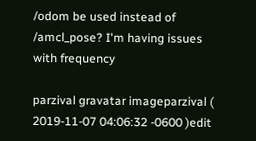/odom be used instead of /amcl_pose? I'm having issues with frequency

parzival gravatar imageparzival ( 2019-11-07 04:06:32 -0600 )edit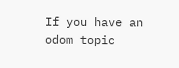If you have an odom topic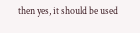then yes, it should be used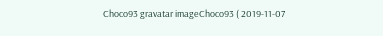Choco93 gravatar imageChoco93 ( 2019-11-07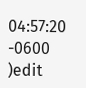04:57:20 -0600 )edit